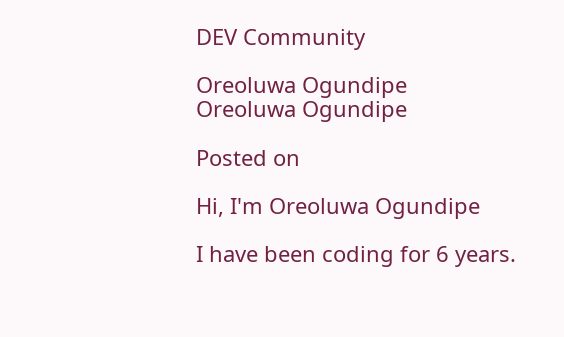DEV Community

Oreoluwa Ogundipe
Oreoluwa Ogundipe

Posted on

Hi, I'm Oreoluwa Ogundipe

I have been coding for 6 years.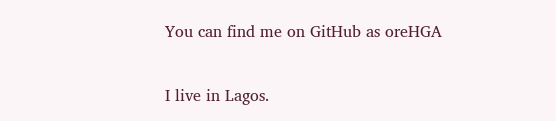You can find me on GitHub as oreHGA

I live in Lagos.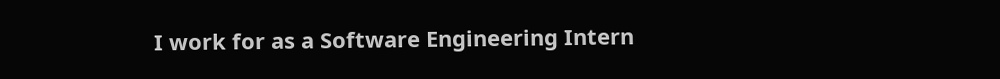I work for as a Software Engineering Intern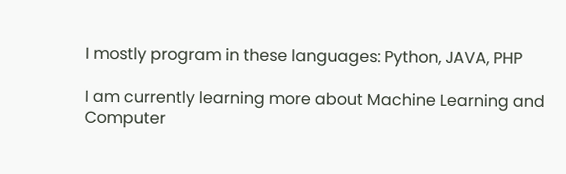I mostly program in these languages: Python, JAVA, PHP

I am currently learning more about Machine Learning and Computer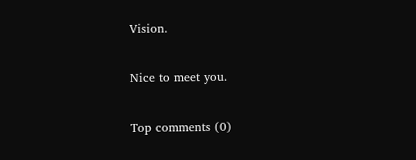Vision.

Nice to meet you.

Top comments (0)